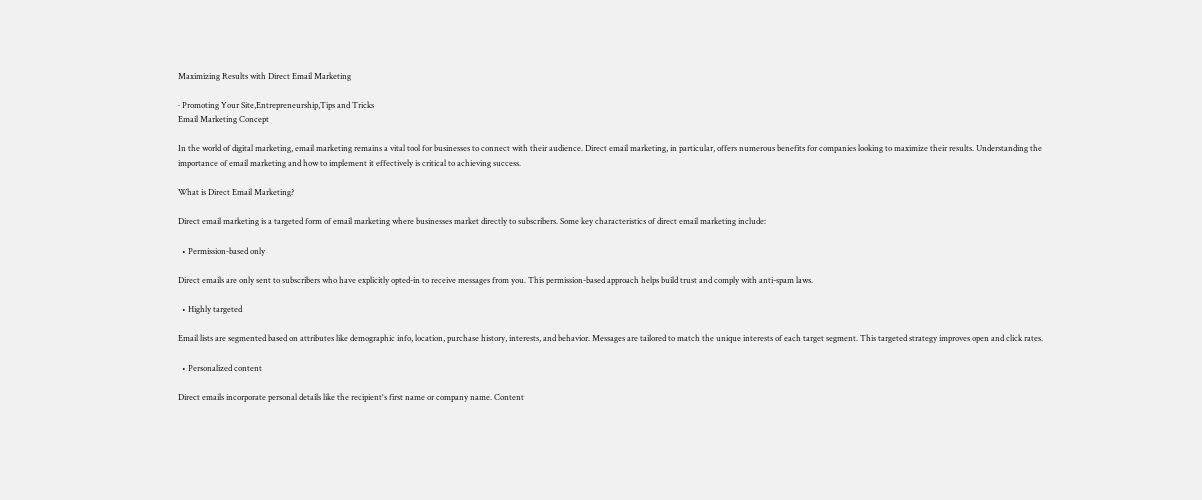Maximizing Results with Direct Email Marketing

· Promoting Your Site,Entrepreneurship,Tips and Tricks
Email Marketing Concept

In the world of digital marketing, email marketing remains a vital tool for businesses to connect with their audience. Direct email marketing, in particular, offers numerous benefits for companies looking to maximize their results. Understanding the importance of email marketing and how to implement it effectively is critical to achieving success.

What is Direct Email Marketing?

Direct email marketing is a targeted form of email marketing where businesses market directly to subscribers. Some key characteristics of direct email marketing include:

  • Permission-based only

Direct emails are only sent to subscribers who have explicitly opted-in to receive messages from you. This permission-based approach helps build trust and comply with anti-spam laws.

  • Highly targeted

Email lists are segmented based on attributes like demographic info, location, purchase history, interests, and behavior. Messages are tailored to match the unique interests of each target segment. This targeted strategy improves open and click rates.

  • Personalized content

Direct emails incorporate personal details like the recipient's first name or company name. Content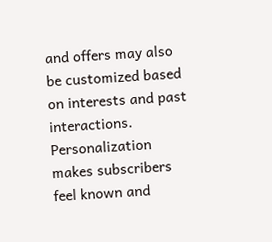and offers may also be customized based on interests and past interactions. Personalization makes subscribers feel known and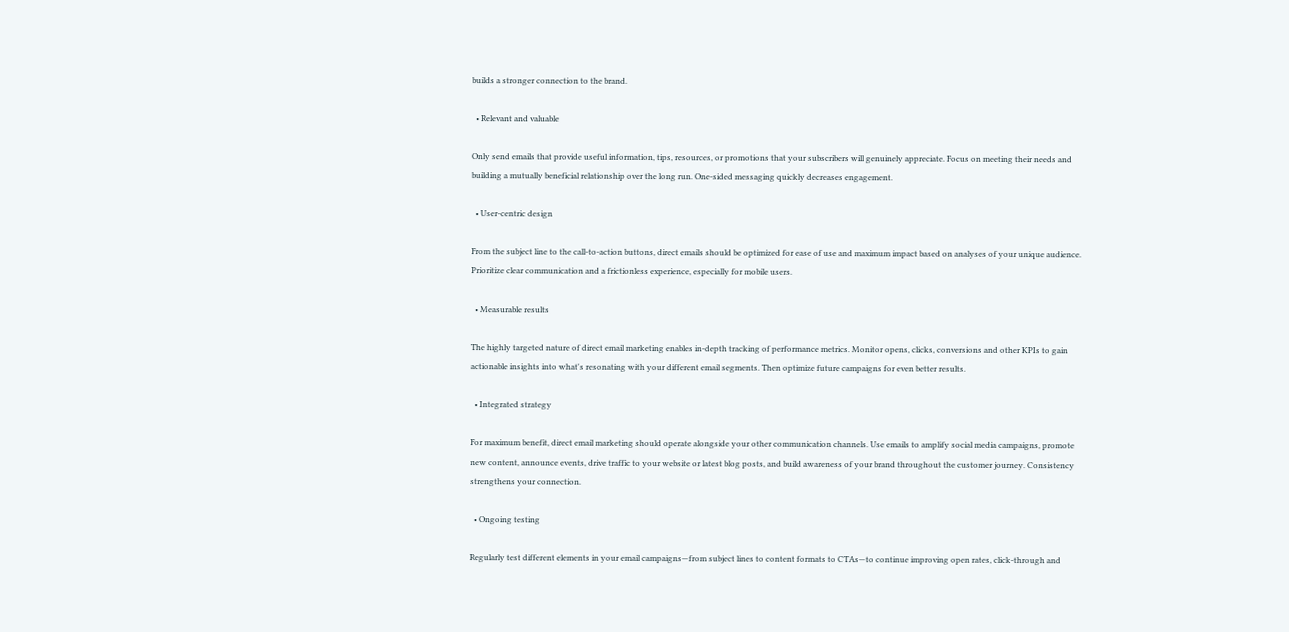builds a stronger connection to the brand.

  • Relevant and valuable

Only send emails that provide useful information, tips, resources, or promotions that your subscribers will genuinely appreciate. Focus on meeting their needs and building a mutually beneficial relationship over the long run. One-sided messaging quickly decreases engagement.

  • User-centric design

From the subject line to the call-to-action buttons, direct emails should be optimized for ease of use and maximum impact based on analyses of your unique audience. Prioritize clear communication and a frictionless experience, especially for mobile users.

  • Measurable results

The highly targeted nature of direct email marketing enables in-depth tracking of performance metrics. Monitor opens, clicks, conversions and other KPIs to gain actionable insights into what's resonating with your different email segments. Then optimize future campaigns for even better results.

  • Integrated strategy

For maximum benefit, direct email marketing should operate alongside your other communication channels. Use emails to amplify social media campaigns, promote new content, announce events, drive traffic to your website or latest blog posts, and build awareness of your brand throughout the customer journey. Consistency strengthens your connection.

  • Ongoing testing

Regularly test different elements in your email campaigns—from subject lines to content formats to CTAs—to continue improving open rates, click-through and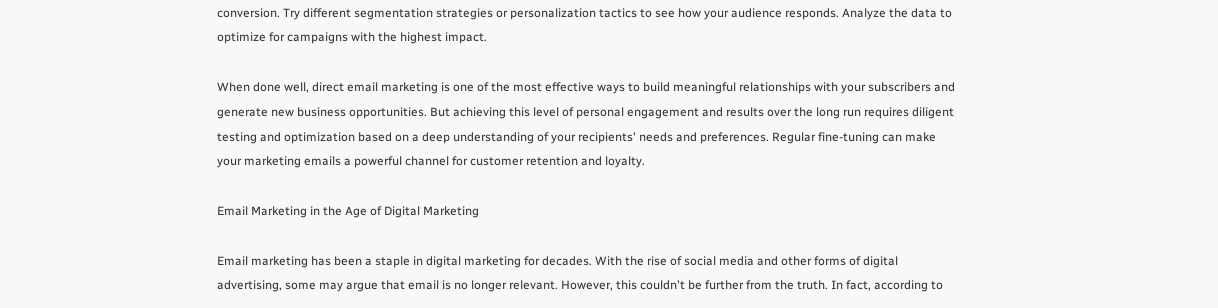conversion. Try different segmentation strategies or personalization tactics to see how your audience responds. Analyze the data to optimize for campaigns with the highest impact.

When done well, direct email marketing is one of the most effective ways to build meaningful relationships with your subscribers and generate new business opportunities. But achieving this level of personal engagement and results over the long run requires diligent testing and optimization based on a deep understanding of your recipients' needs and preferences. Regular fine-tuning can make your marketing emails a powerful channel for customer retention and loyalty.

Email Marketing in the Age of Digital Marketing

Email marketing has been a staple in digital marketing for decades. With the rise of social media and other forms of digital advertising, some may argue that email is no longer relevant. However, this couldn't be further from the truth. In fact, according to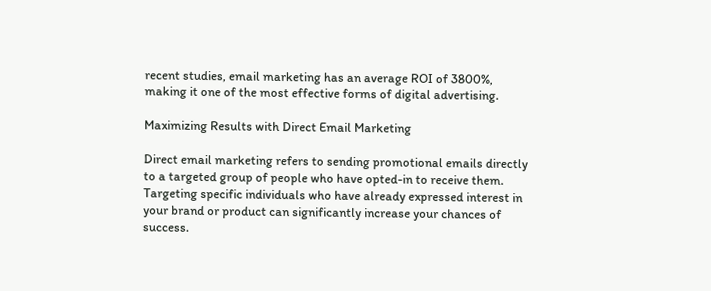recent studies, email marketing has an average ROI of 3800%, making it one of the most effective forms of digital advertising.

Maximizing Results with Direct Email Marketing

Direct email marketing refers to sending promotional emails directly to a targeted group of people who have opted-in to receive them. Targeting specific individuals who have already expressed interest in your brand or product can significantly increase your chances of success.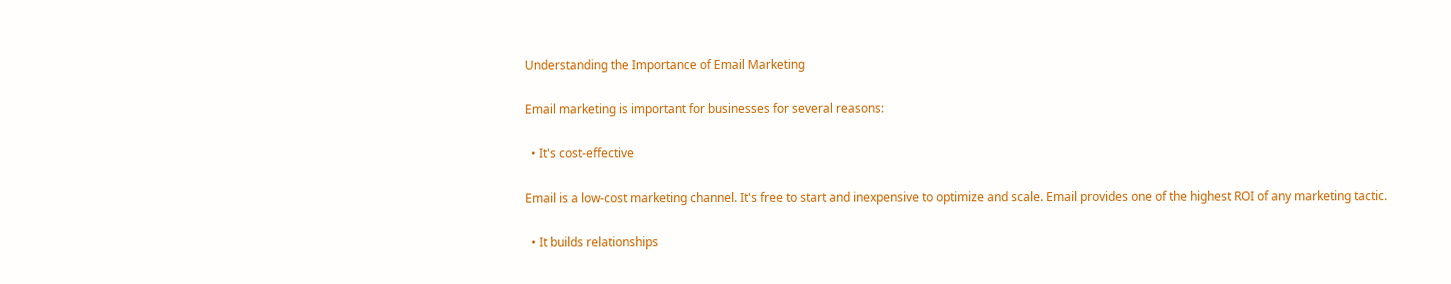Understanding the Importance of Email Marketing

Email marketing is important for businesses for several reasons:

  • It's cost-effective

Email is a low-cost marketing channel. It's free to start and inexpensive to optimize and scale. Email provides one of the highest ROI of any marketing tactic.

  • It builds relationships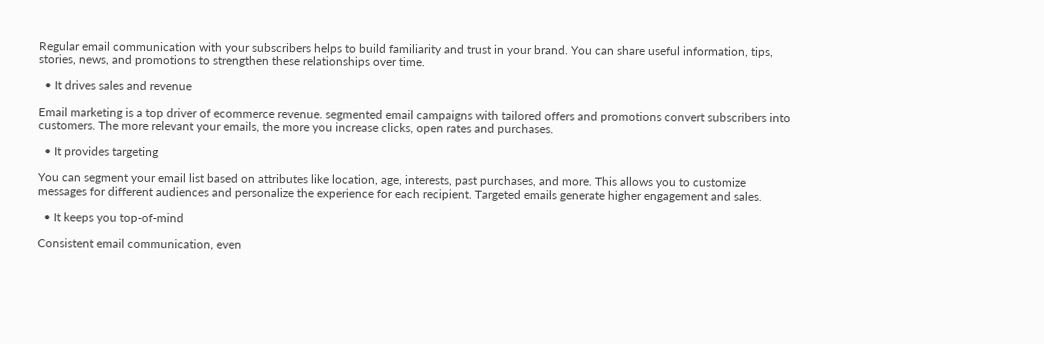Regular email communication with your subscribers helps to build familiarity and trust in your brand. You can share useful information, tips, stories, news, and promotions to strengthen these relationships over time.

  • It drives sales and revenue

Email marketing is a top driver of ecommerce revenue. segmented email campaigns with tailored offers and promotions convert subscribers into customers. The more relevant your emails, the more you increase clicks, open rates and purchases.

  • It provides targeting

You can segment your email list based on attributes like location, age, interests, past purchases, and more. This allows you to customize messages for different audiences and personalize the experience for each recipient. Targeted emails generate higher engagement and sales.

  • It keeps you top-of-mind

Consistent email communication, even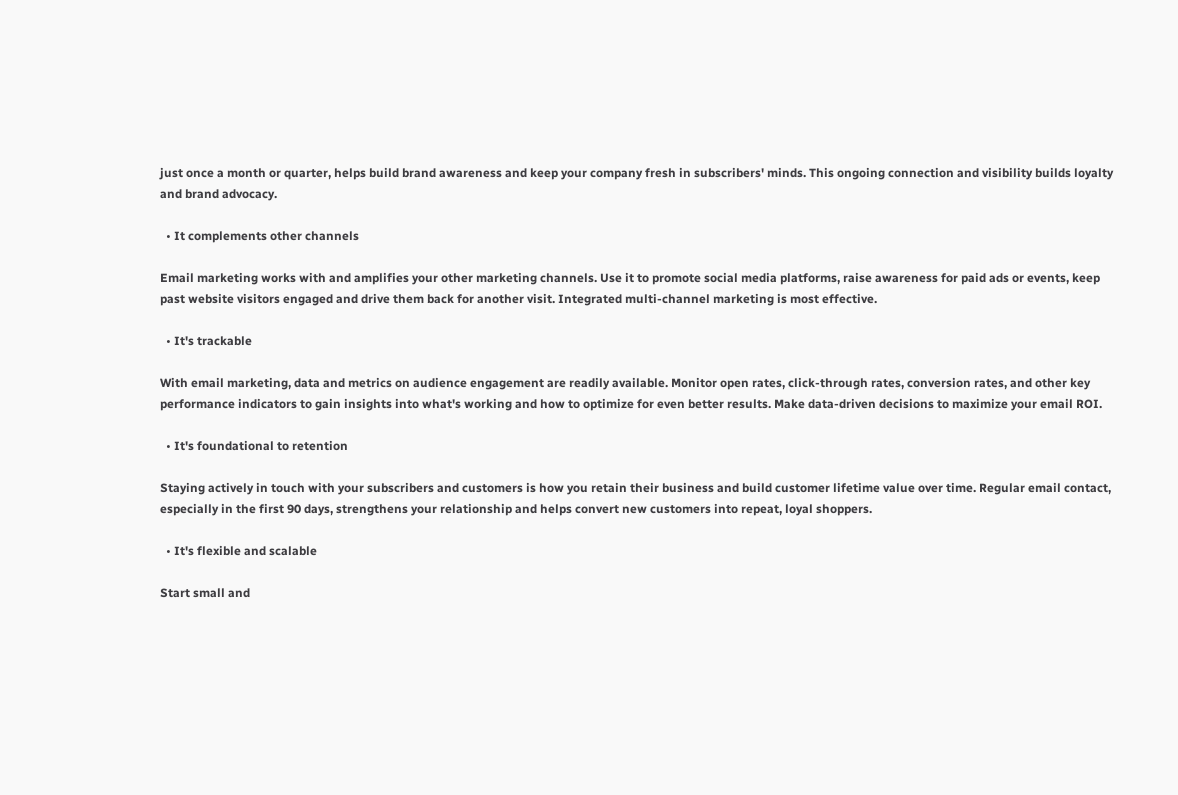just once a month or quarter, helps build brand awareness and keep your company fresh in subscribers' minds. This ongoing connection and visibility builds loyalty and brand advocacy.

  • It complements other channels

Email marketing works with and amplifies your other marketing channels. Use it to promote social media platforms, raise awareness for paid ads or events, keep past website visitors engaged and drive them back for another visit. Integrated multi-channel marketing is most effective.

  • It's trackable

With email marketing, data and metrics on audience engagement are readily available. Monitor open rates, click-through rates, conversion rates, and other key performance indicators to gain insights into what's working and how to optimize for even better results. Make data-driven decisions to maximize your email ROI.

  • It's foundational to retention

Staying actively in touch with your subscribers and customers is how you retain their business and build customer lifetime value over time. Regular email contact, especially in the first 90 days, strengthens your relationship and helps convert new customers into repeat, loyal shoppers.

  • It's flexible and scalable

Start small and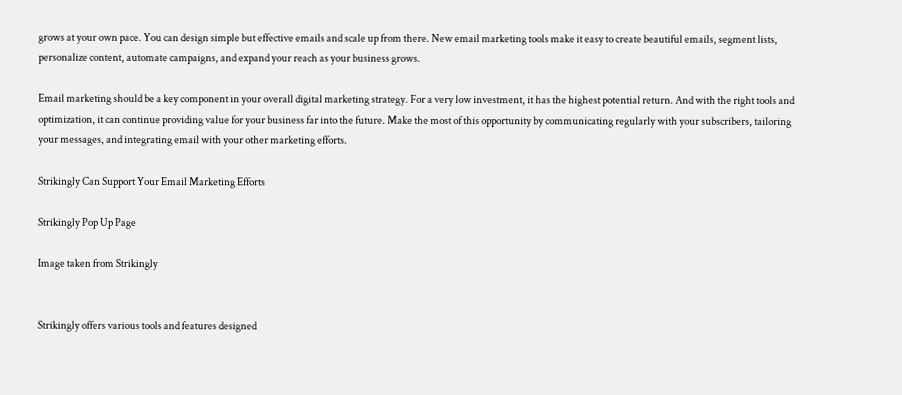grows at your own pace. You can design simple but effective emails and scale up from there. New email marketing tools make it easy to create beautiful emails, segment lists, personalize content, automate campaigns, and expand your reach as your business grows.

Email marketing should be a key component in your overall digital marketing strategy. For a very low investment, it has the highest potential return. And with the right tools and optimization, it can continue providing value for your business far into the future. Make the most of this opportunity by communicating regularly with your subscribers, tailoring your messages, and integrating email with your other marketing efforts.

Strikingly Can Support Your Email Marketing Efforts

Strikingly Pop Up Page

Image taken from Strikingly


Strikingly offers various tools and features designed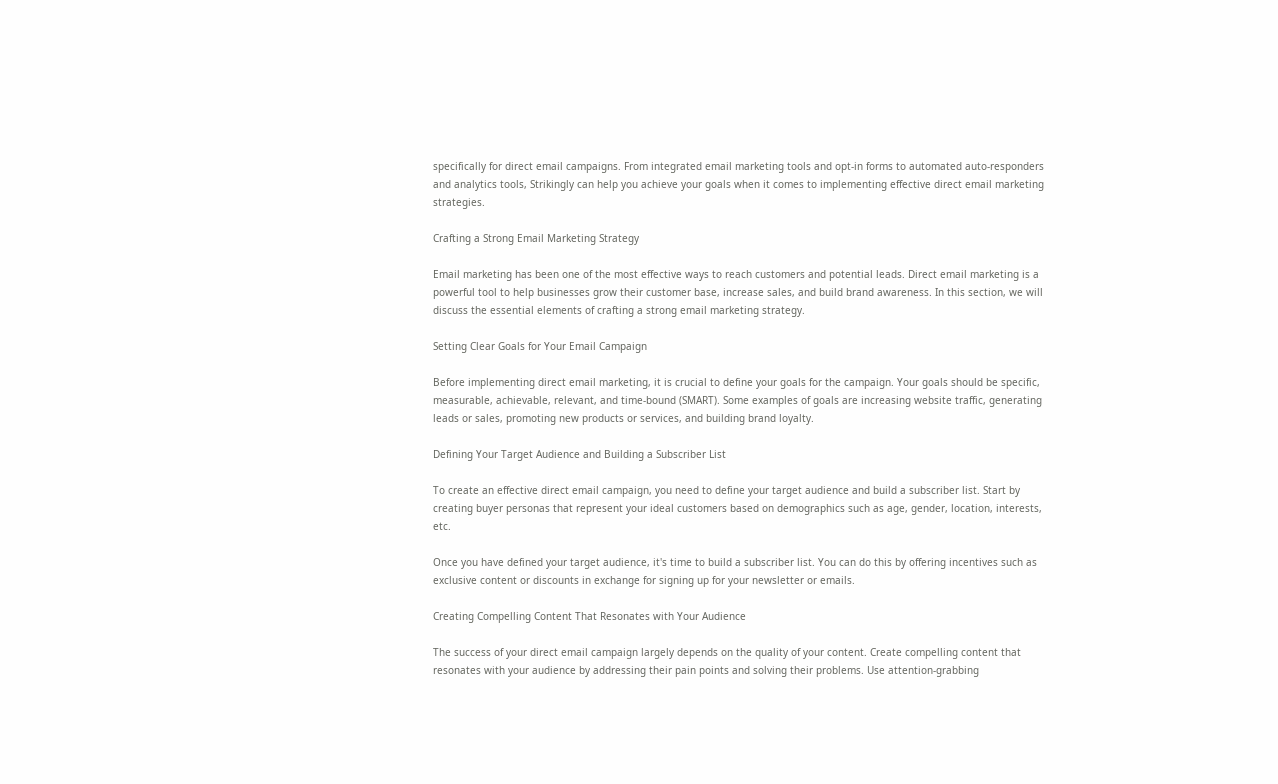specifically for direct email campaigns. From integrated email marketing tools and opt-in forms to automated auto-responders and analytics tools, Strikingly can help you achieve your goals when it comes to implementing effective direct email marketing strategies.

Crafting a Strong Email Marketing Strategy

Email marketing has been one of the most effective ways to reach customers and potential leads. Direct email marketing is a powerful tool to help businesses grow their customer base, increase sales, and build brand awareness. In this section, we will discuss the essential elements of crafting a strong email marketing strategy.

Setting Clear Goals for Your Email Campaign

Before implementing direct email marketing, it is crucial to define your goals for the campaign. Your goals should be specific, measurable, achievable, relevant, and time-bound (SMART). Some examples of goals are increasing website traffic, generating leads or sales, promoting new products or services, and building brand loyalty.

Defining Your Target Audience and Building a Subscriber List

To create an effective direct email campaign, you need to define your target audience and build a subscriber list. Start by creating buyer personas that represent your ideal customers based on demographics such as age, gender, location, interests, etc.

Once you have defined your target audience, it's time to build a subscriber list. You can do this by offering incentives such as exclusive content or discounts in exchange for signing up for your newsletter or emails.

Creating Compelling Content That Resonates with Your Audience

The success of your direct email campaign largely depends on the quality of your content. Create compelling content that resonates with your audience by addressing their pain points and solving their problems. Use attention-grabbing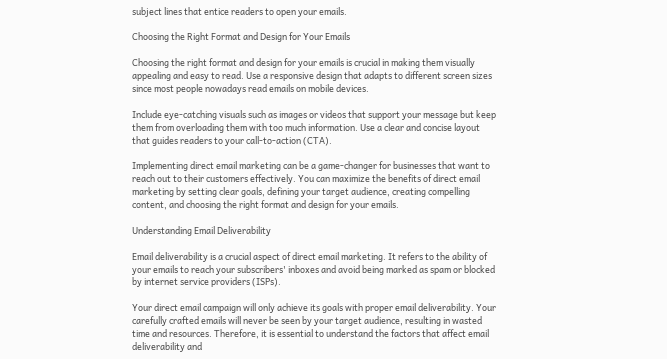subject lines that entice readers to open your emails.

Choosing the Right Format and Design for Your Emails

Choosing the right format and design for your emails is crucial in making them visually appealing and easy to read. Use a responsive design that adapts to different screen sizes since most people nowadays read emails on mobile devices.

Include eye-catching visuals such as images or videos that support your message but keep them from overloading them with too much information. Use a clear and concise layout that guides readers to your call-to-action (CTA).

Implementing direct email marketing can be a game-changer for businesses that want to reach out to their customers effectively. You can maximize the benefits of direct email marketing by setting clear goals, defining your target audience, creating compelling content, and choosing the right format and design for your emails.

Understanding Email Deliverability

Email deliverability is a crucial aspect of direct email marketing. It refers to the ability of your emails to reach your subscribers' inboxes and avoid being marked as spam or blocked by internet service providers (ISPs).

Your direct email campaign will only achieve its goals with proper email deliverability. Your carefully crafted emails will never be seen by your target audience, resulting in wasted time and resources. Therefore, it is essential to understand the factors that affect email deliverability and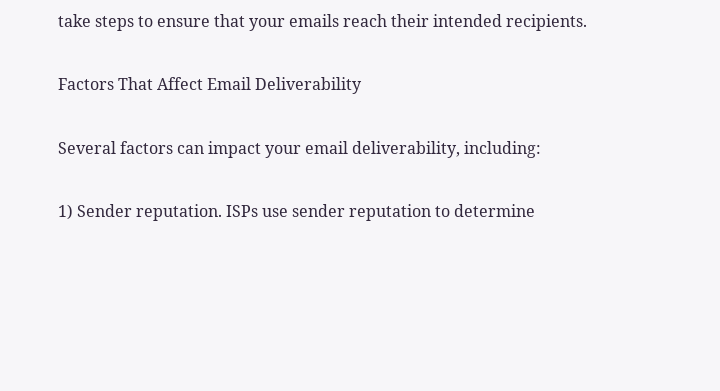take steps to ensure that your emails reach their intended recipients.

Factors That Affect Email Deliverability

Several factors can impact your email deliverability, including:

1) Sender reputation. ISPs use sender reputation to determine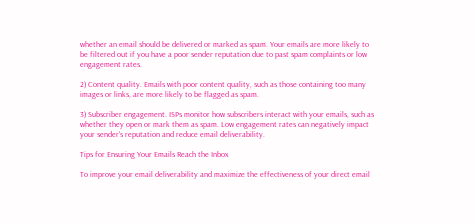whether an email should be delivered or marked as spam. Your emails are more likely to be filtered out if you have a poor sender reputation due to past spam complaints or low engagement rates.

2) Content quality. Emails with poor content quality, such as those containing too many images or links, are more likely to be flagged as spam.

3) Subscriber engagement. ISPs monitor how subscribers interact with your emails, such as whether they open or mark them as spam. Low engagement rates can negatively impact your sender's reputation and reduce email deliverability.

Tips for Ensuring Your Emails Reach the Inbox

To improve your email deliverability and maximize the effectiveness of your direct email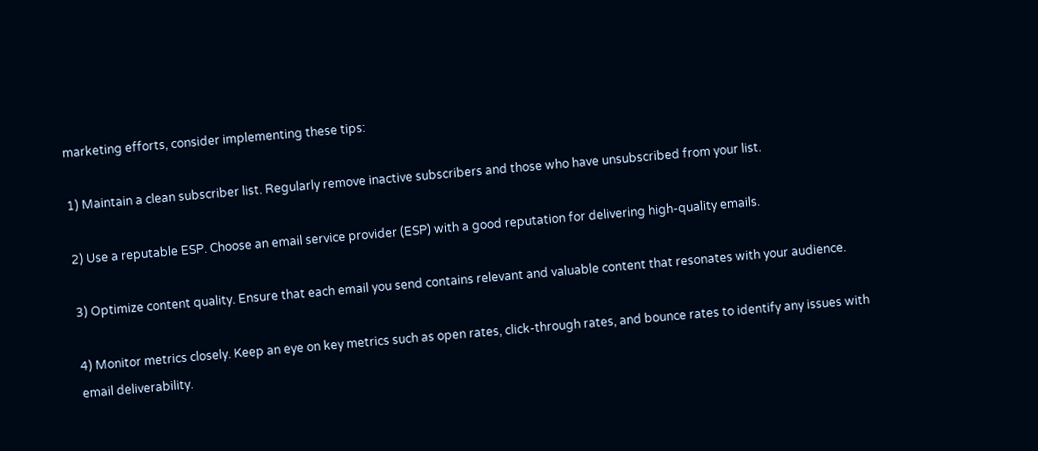marketing efforts, consider implementing these tips:

1) Maintain a clean subscriber list. Regularly remove inactive subscribers and those who have unsubscribed from your list.

2) Use a reputable ESP. Choose an email service provider (ESP) with a good reputation for delivering high-quality emails.

3) Optimize content quality. Ensure that each email you send contains relevant and valuable content that resonates with your audience.

4) Monitor metrics closely. Keep an eye on key metrics such as open rates, click-through rates, and bounce rates to identify any issues with email deliverability.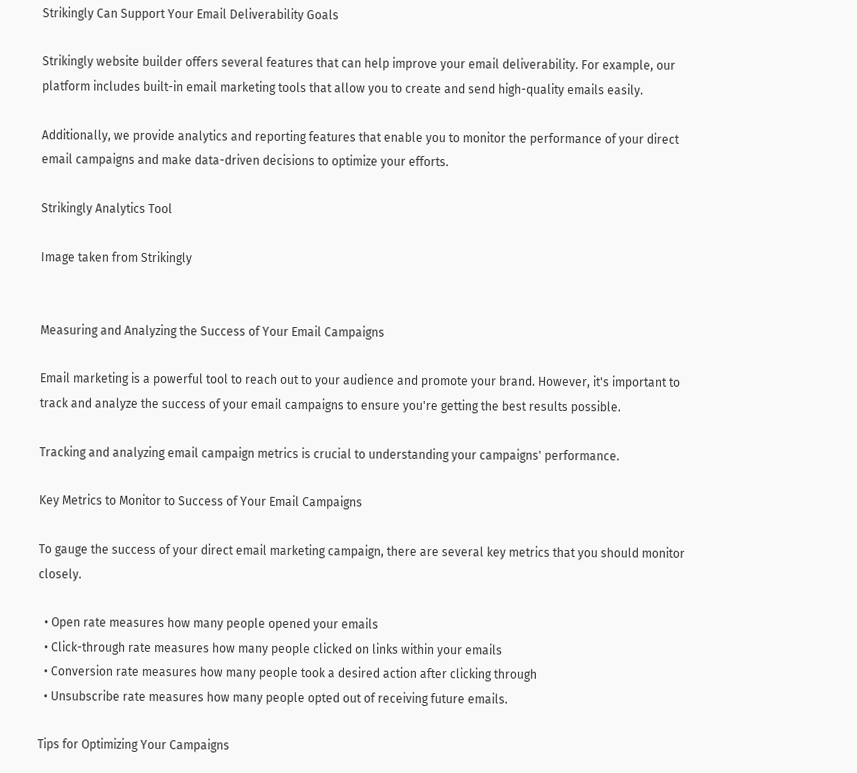Strikingly Can Support Your Email Deliverability Goals

Strikingly website builder offers several features that can help improve your email deliverability. For example, our platform includes built-in email marketing tools that allow you to create and send high-quality emails easily.

Additionally, we provide analytics and reporting features that enable you to monitor the performance of your direct email campaigns and make data-driven decisions to optimize your efforts.

Strikingly Analytics Tool

Image taken from Strikingly


Measuring and Analyzing the Success of Your Email Campaigns

Email marketing is a powerful tool to reach out to your audience and promote your brand. However, it's important to track and analyze the success of your email campaigns to ensure you're getting the best results possible.

Tracking and analyzing email campaign metrics is crucial to understanding your campaigns' performance.

Key Metrics to Monitor to Success of Your Email Campaigns

To gauge the success of your direct email marketing campaign, there are several key metrics that you should monitor closely.

  • Open rate measures how many people opened your emails
  • Click-through rate measures how many people clicked on links within your emails
  • Conversion rate measures how many people took a desired action after clicking through
  • Unsubscribe rate measures how many people opted out of receiving future emails.

Tips for Optimizing Your Campaigns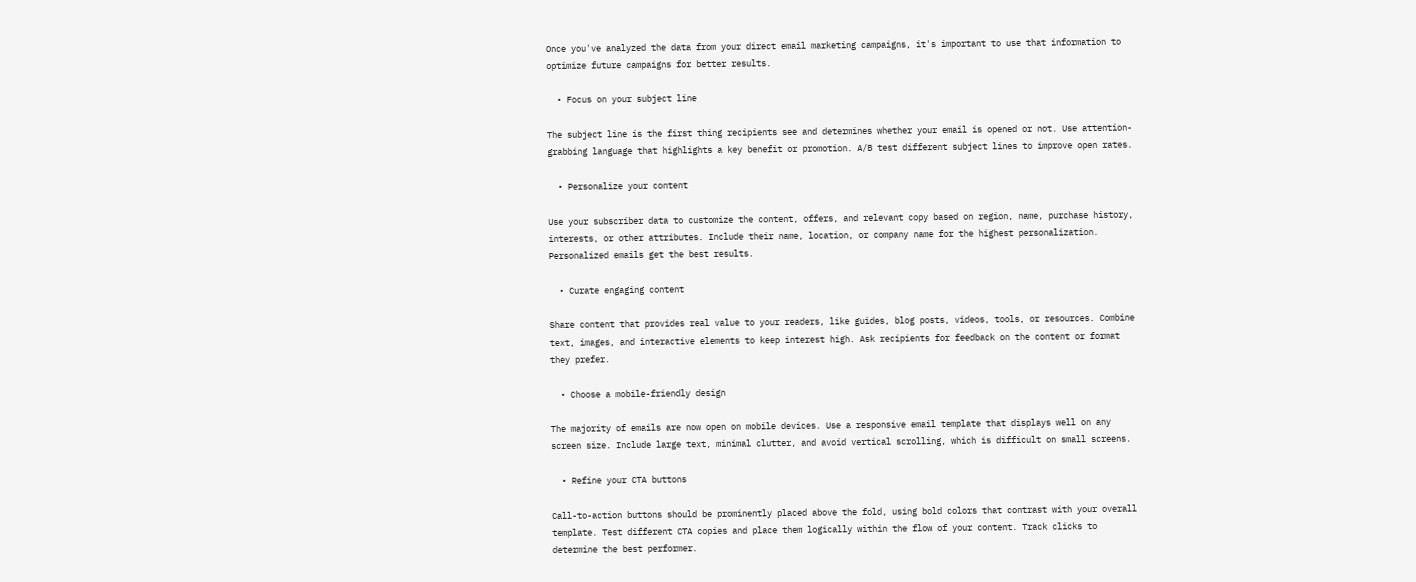Once you've analyzed the data from your direct email marketing campaigns, it's important to use that information to optimize future campaigns for better results.

  • Focus on your subject line

The subject line is the first thing recipients see and determines whether your email is opened or not. Use attention-grabbing language that highlights a key benefit or promotion. A/B test different subject lines to improve open rates.

  • Personalize your content

Use your subscriber data to customize the content, offers, and relevant copy based on region, name, purchase history, interests, or other attributes. Include their name, location, or company name for the highest personalization. Personalized emails get the best results.

  • Curate engaging content

Share content that provides real value to your readers, like guides, blog posts, videos, tools, or resources. Combine text, images, and interactive elements to keep interest high. Ask recipients for feedback on the content or format they prefer.

  • Choose a mobile-friendly design

The majority of emails are now open on mobile devices. Use a responsive email template that displays well on any screen size. Include large text, minimal clutter, and avoid vertical scrolling, which is difficult on small screens.

  • Refine your CTA buttons

Call-to-action buttons should be prominently placed above the fold, using bold colors that contrast with your overall template. Test different CTA copies and place them logically within the flow of your content. Track clicks to determine the best performer.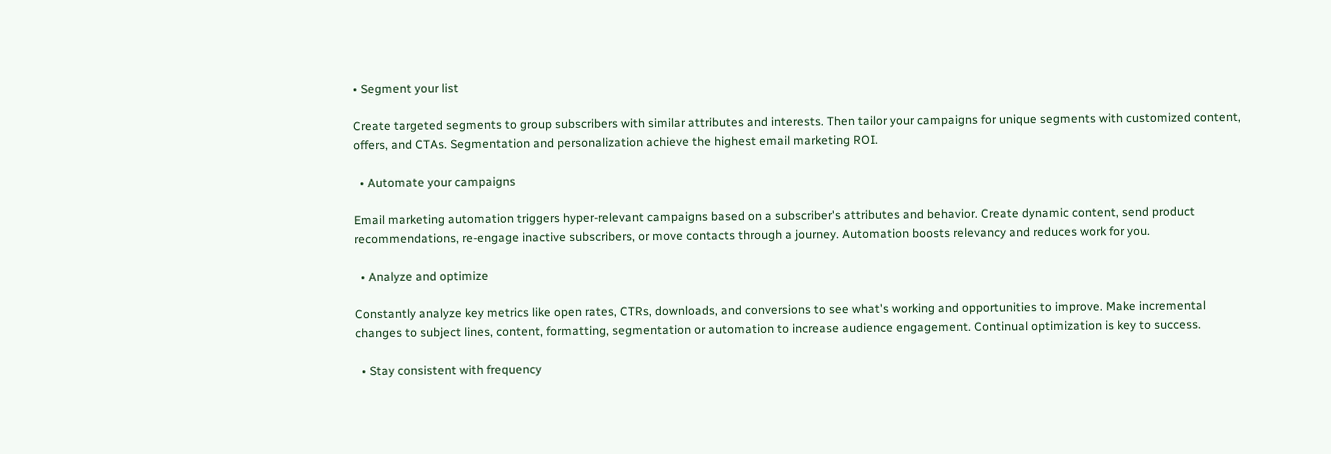• Segment your list

Create targeted segments to group subscribers with similar attributes and interests. Then tailor your campaigns for unique segments with customized content, offers, and CTAs. Segmentation and personalization achieve the highest email marketing ROI.

  • Automate your campaigns

Email marketing automation triggers hyper-relevant campaigns based on a subscriber's attributes and behavior. Create dynamic content, send product recommendations, re-engage inactive subscribers, or move contacts through a journey. Automation boosts relevancy and reduces work for you.

  • Analyze and optimize

Constantly analyze key metrics like open rates, CTRs, downloads, and conversions to see what's working and opportunities to improve. Make incremental changes to subject lines, content, formatting, segmentation or automation to increase audience engagement. Continual optimization is key to success.

  • Stay consistent with frequency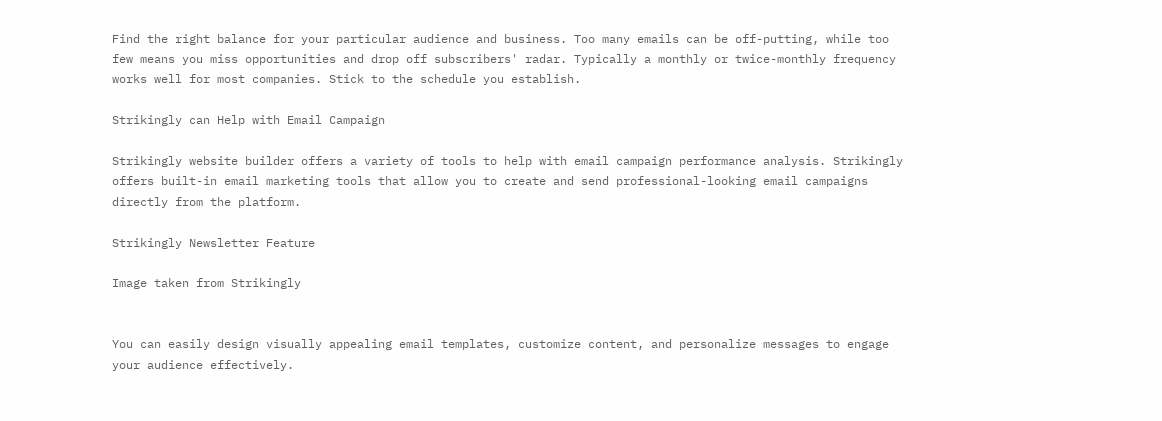Find the right balance for your particular audience and business. Too many emails can be off-putting, while too few means you miss opportunities and drop off subscribers' radar. Typically a monthly or twice-monthly frequency works well for most companies. Stick to the schedule you establish.

Strikingly can Help with Email Campaign

Strikingly website builder offers a variety of tools to help with email campaign performance analysis. Strikingly offers built-in email marketing tools that allow you to create and send professional-looking email campaigns directly from the platform.

Strikingly Newsletter Feature

Image taken from Strikingly


You can easily design visually appealing email templates, customize content, and personalize messages to engage your audience effectively.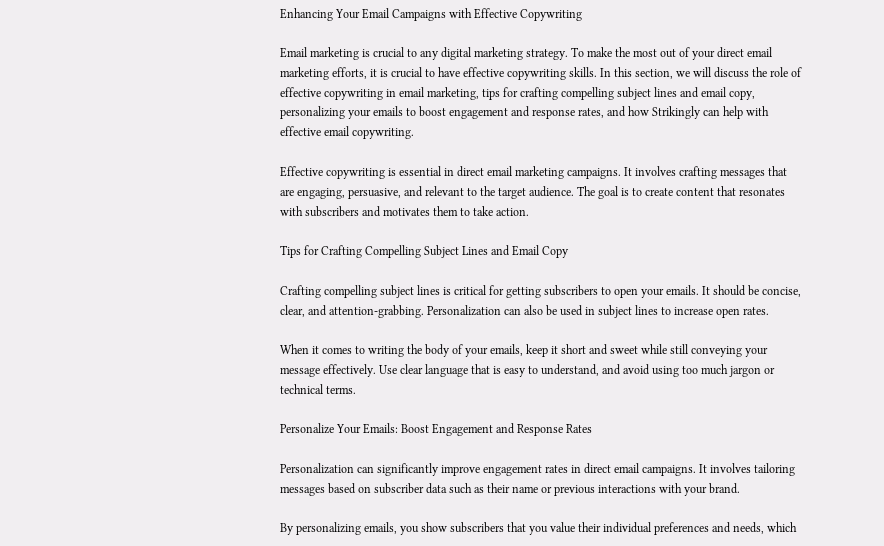Enhancing Your Email Campaigns with Effective Copywriting

Email marketing is crucial to any digital marketing strategy. To make the most out of your direct email marketing efforts, it is crucial to have effective copywriting skills. In this section, we will discuss the role of effective copywriting in email marketing, tips for crafting compelling subject lines and email copy, personalizing your emails to boost engagement and response rates, and how Strikingly can help with effective email copywriting.

Effective copywriting is essential in direct email marketing campaigns. It involves crafting messages that are engaging, persuasive, and relevant to the target audience. The goal is to create content that resonates with subscribers and motivates them to take action.

Tips for Crafting Compelling Subject Lines and Email Copy

Crafting compelling subject lines is critical for getting subscribers to open your emails. It should be concise, clear, and attention-grabbing. Personalization can also be used in subject lines to increase open rates.

When it comes to writing the body of your emails, keep it short and sweet while still conveying your message effectively. Use clear language that is easy to understand, and avoid using too much jargon or technical terms.

Personalize Your Emails: Boost Engagement and Response Rates

Personalization can significantly improve engagement rates in direct email campaigns. It involves tailoring messages based on subscriber data such as their name or previous interactions with your brand.

By personalizing emails, you show subscribers that you value their individual preferences and needs, which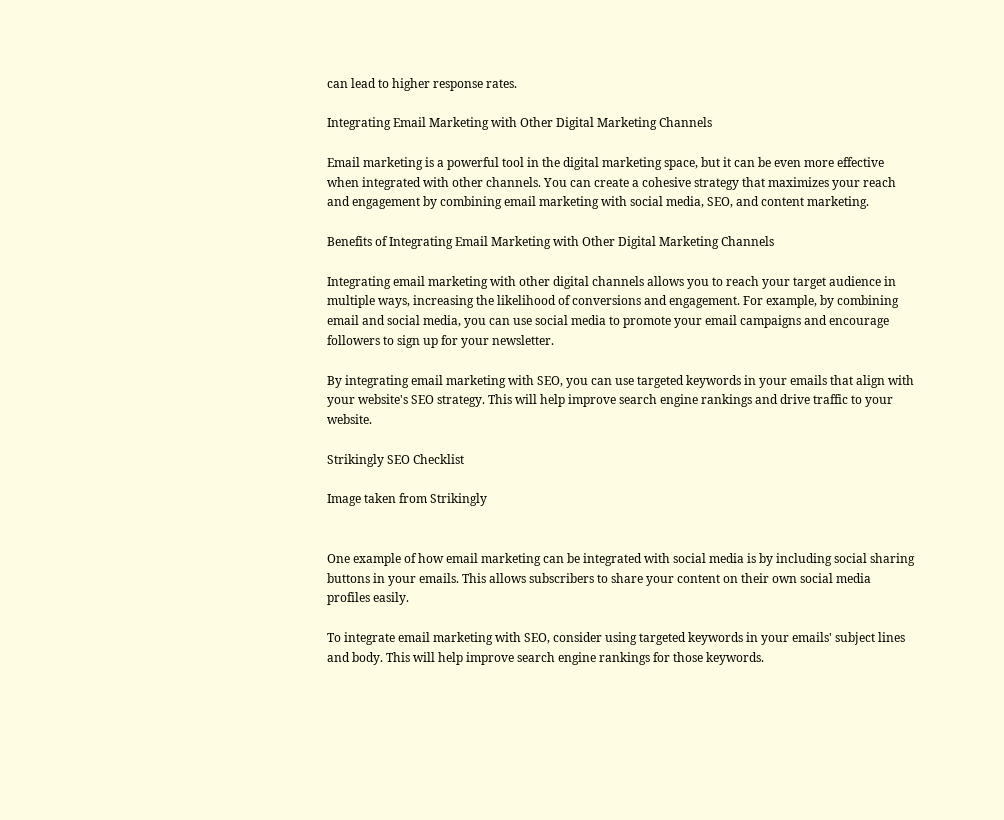can lead to higher response rates.

Integrating Email Marketing with Other Digital Marketing Channels

Email marketing is a powerful tool in the digital marketing space, but it can be even more effective when integrated with other channels. You can create a cohesive strategy that maximizes your reach and engagement by combining email marketing with social media, SEO, and content marketing.

Benefits of Integrating Email Marketing with Other Digital Marketing Channels

Integrating email marketing with other digital channels allows you to reach your target audience in multiple ways, increasing the likelihood of conversions and engagement. For example, by combining email and social media, you can use social media to promote your email campaigns and encourage followers to sign up for your newsletter.

By integrating email marketing with SEO, you can use targeted keywords in your emails that align with your website's SEO strategy. This will help improve search engine rankings and drive traffic to your website.

Strikingly SEO Checklist

Image taken from Strikingly


One example of how email marketing can be integrated with social media is by including social sharing buttons in your emails. This allows subscribers to share your content on their own social media profiles easily.

To integrate email marketing with SEO, consider using targeted keywords in your emails' subject lines and body. This will help improve search engine rankings for those keywords.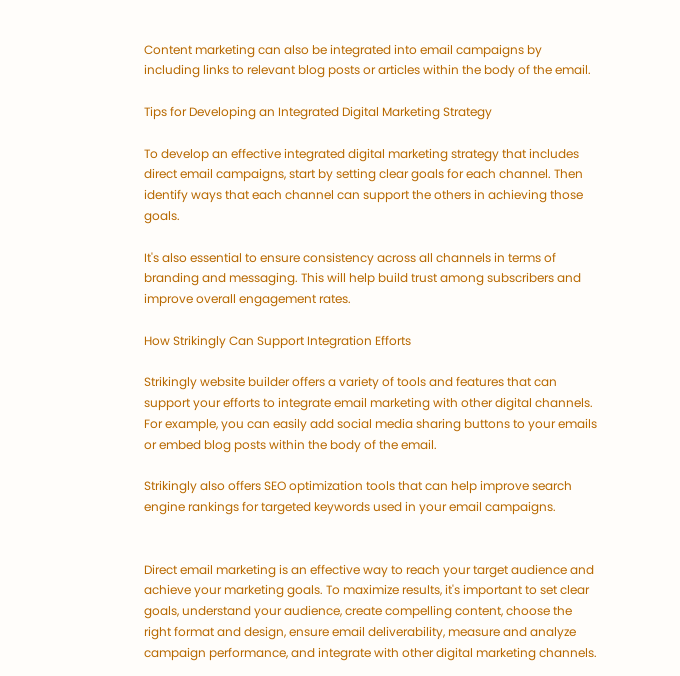Content marketing can also be integrated into email campaigns by including links to relevant blog posts or articles within the body of the email.

Tips for Developing an Integrated Digital Marketing Strategy

To develop an effective integrated digital marketing strategy that includes direct email campaigns, start by setting clear goals for each channel. Then identify ways that each channel can support the others in achieving those goals.

It's also essential to ensure consistency across all channels in terms of branding and messaging. This will help build trust among subscribers and improve overall engagement rates.

How Strikingly Can Support Integration Efforts

Strikingly website builder offers a variety of tools and features that can support your efforts to integrate email marketing with other digital channels. For example, you can easily add social media sharing buttons to your emails or embed blog posts within the body of the email.

Strikingly also offers SEO optimization tools that can help improve search engine rankings for targeted keywords used in your email campaigns.


Direct email marketing is an effective way to reach your target audience and achieve your marketing goals. To maximize results, it's important to set clear goals, understand your audience, create compelling content, choose the right format and design, ensure email deliverability, measure and analyze campaign performance, and integrate with other digital marketing channels.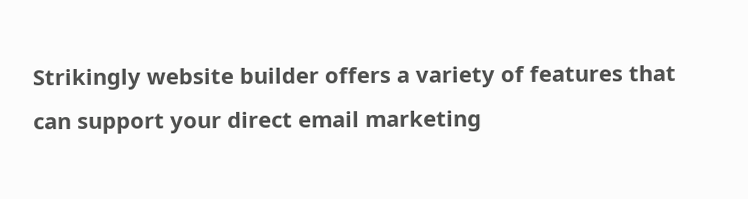Strikingly website builder offers a variety of features that can support your direct email marketing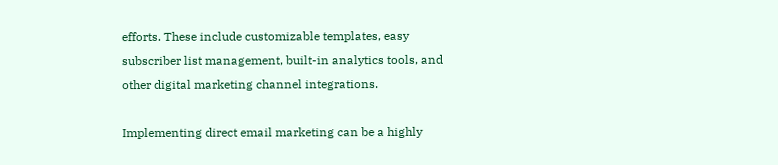efforts. These include customizable templates, easy subscriber list management, built-in analytics tools, and other digital marketing channel integrations.

Implementing direct email marketing can be a highly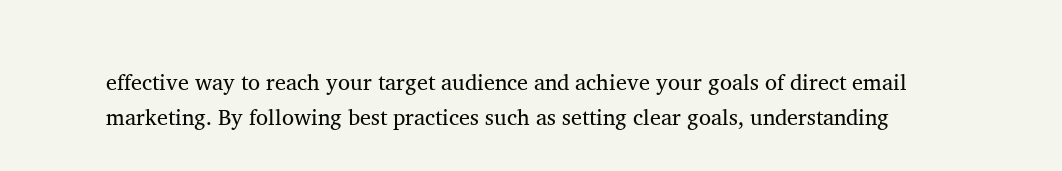effective way to reach your target audience and achieve your goals of direct email marketing. By following best practices such as setting clear goals, understanding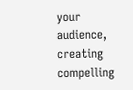your audience, creating compelling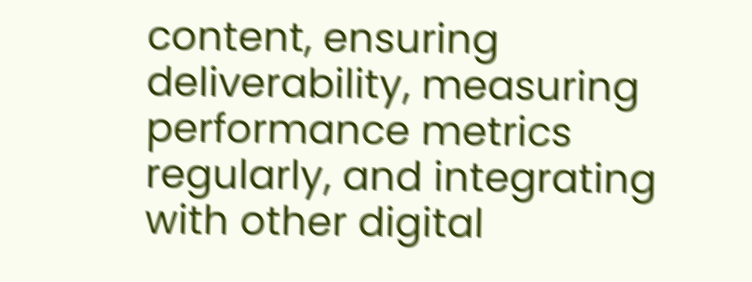content, ensuring deliverability, measuring performance metrics regularly, and integrating with other digital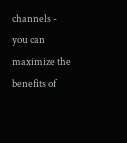channels - you can maximize the benefits of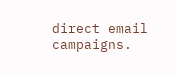direct email campaigns.